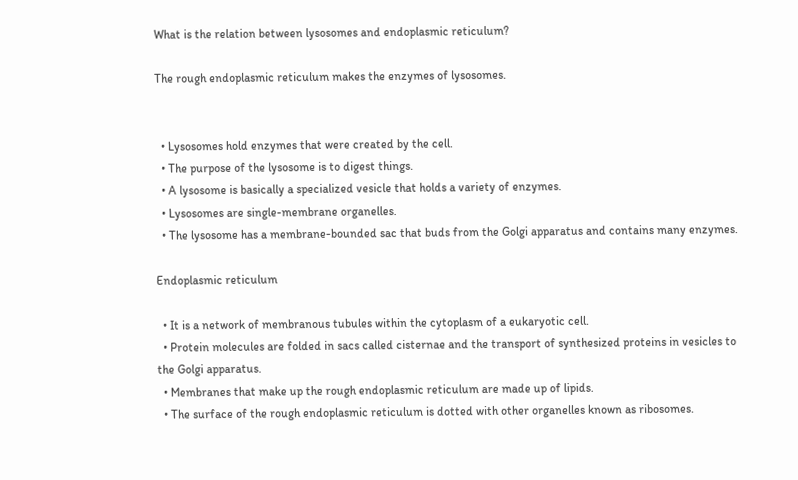What is the relation between lysosomes and endoplasmic reticulum?

The rough endoplasmic reticulum makes the enzymes of lysosomes.


  • Lysosomes hold enzymes that were created by the cell.
  • The purpose of the lysosome is to digest things.
  • A lysosome is basically a specialized vesicle that holds a variety of enzymes.
  • Lysosomes are single-membrane organelles.
  • The lysosome has a membrane-bounded sac that buds from the Golgi apparatus and contains many enzymes.

Endoplasmic reticulum

  • It is a network of membranous tubules within the cytoplasm of a eukaryotic cell.
  • Protein molecules are folded in sacs called cisternae and the transport of synthesized proteins in vesicles to the Golgi apparatus.
  • Membranes that make up the rough endoplasmic reticulum are made up of lipids.
  • The surface of the rough endoplasmic reticulum is dotted with other organelles known as ribosomes.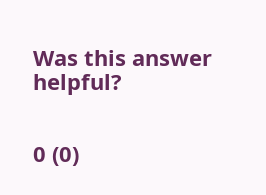Was this answer helpful?


0 (0)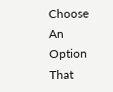Choose An Option That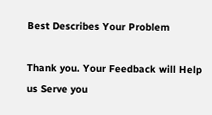Best Describes Your Problem

Thank you. Your Feedback will Help us Serve you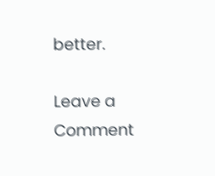better.

Leave a Comment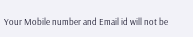Your Mobile number and Email id will not be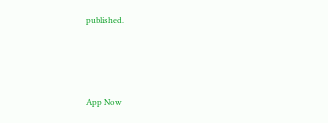published.




App Now